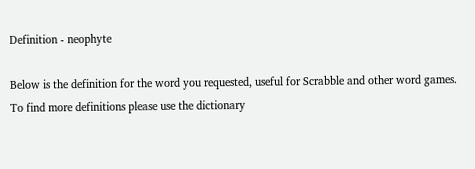Definition - neophyte

Below is the definition for the word you requested, useful for Scrabble and other word games. To find more definitions please use the dictionary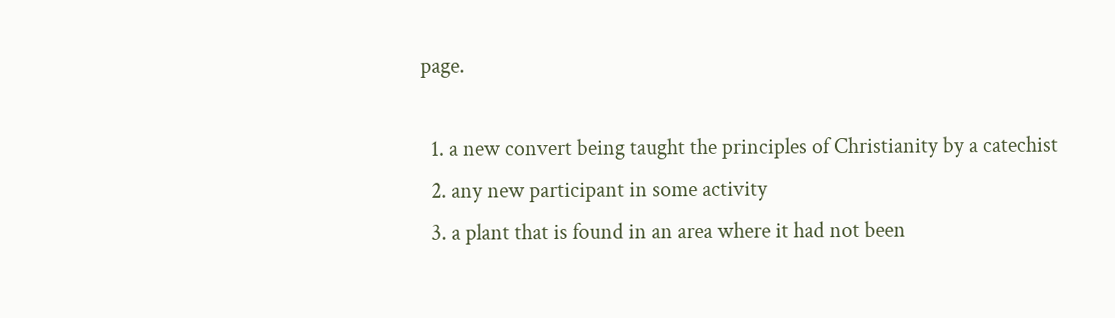page.

  1. a new convert being taught the principles of Christianity by a catechist
  2. any new participant in some activity
  3. a plant that is found in an area where it had not been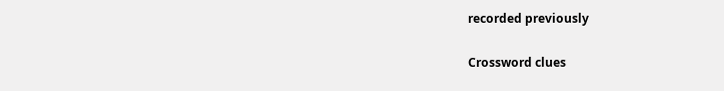recorded previously

Crossword clues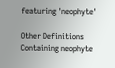featuring 'neophyte'

Other Definitions Containing neophyte